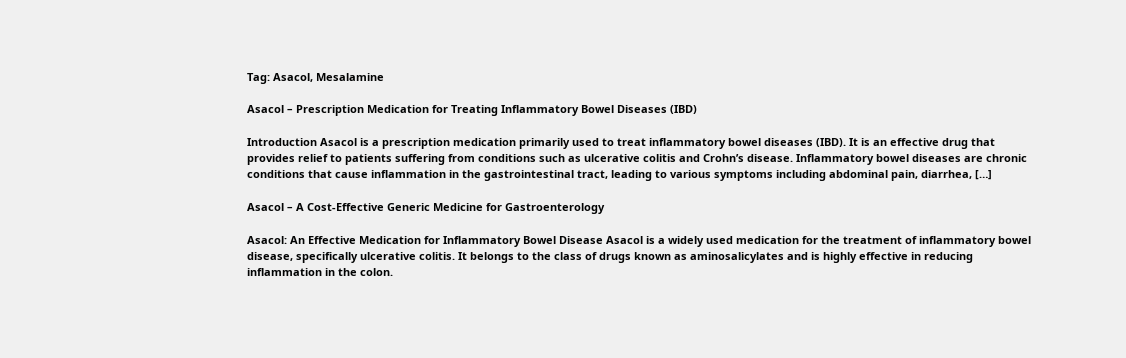Tag: Asacol, Mesalamine

Asacol – Prescription Medication for Treating Inflammatory Bowel Diseases (IBD)

Introduction Asacol is a prescription medication primarily used to treat inflammatory bowel diseases (IBD). It is an effective drug that provides relief to patients suffering from conditions such as ulcerative colitis and Crohn’s disease. Inflammatory bowel diseases are chronic conditions that cause inflammation in the gastrointestinal tract, leading to various symptoms including abdominal pain, diarrhea, […]

Asacol – A Cost-Effective Generic Medicine for Gastroenterology

Asacol: An Effective Medication for Inflammatory Bowel Disease Asacol is a widely used medication for the treatment of inflammatory bowel disease, specifically ulcerative colitis. It belongs to the class of drugs known as aminosalicylates and is highly effective in reducing inflammation in the colon.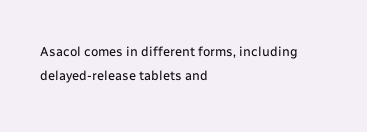Asacol comes in different forms, including delayed-release tablets and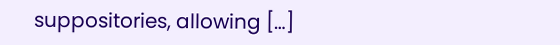suppositories, allowing […]